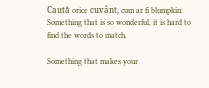Caută orice cuvânt, cum ar fi blumpkin:
Something that is so wonderful, it is hard to find the words to match.

Something that makes your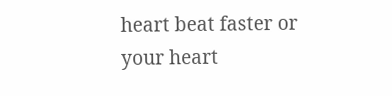heart beat faster or your heart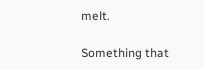melt.

Something that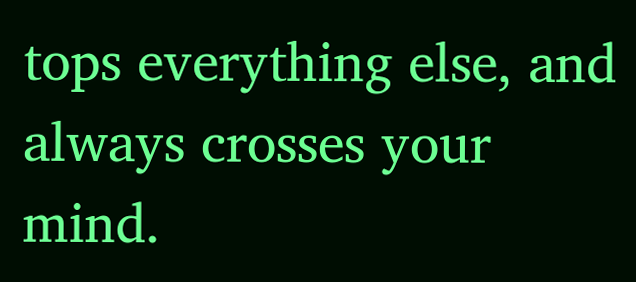tops everything else, and always crosses your mind.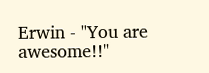Erwin - "You are awesome!!"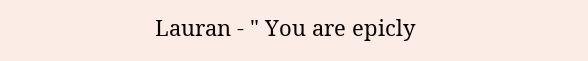Lauran - " You are epicly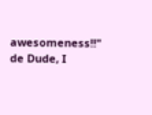awesomeness!!"
de Dude, I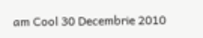am Cool 30 Decembrie 2010